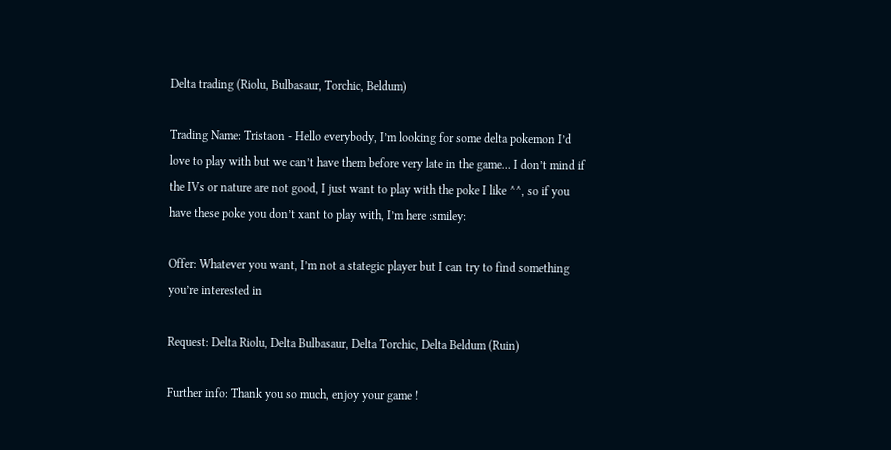Delta trading (Riolu, Bulbasaur, Torchic, Beldum)

Trading Name: Tristaon - Hello everybody, I’m looking for some delta pokemon I’d love to play with but we can’t have them before very late in the game… I don’t mind if the IVs or nature are not good, I just want to play with the poke I like ^^, so if you have these poke you don’t xant to play with, I’m here :smiley:

Offer: Whatever you want, I’m not a stategic player but I can try to find something you’re interested in

Request: Delta Riolu, Delta Bulbasaur, Delta Torchic, Delta Beldum (Ruin)

Further info: Thank you so much, enjoy your game !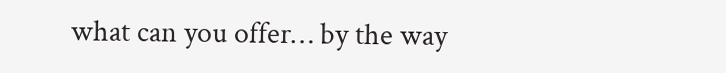what can you offer… by the way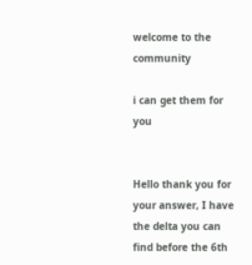welcome to the community

i can get them for you


Hello thank you for your answer, I have the delta you can find before the 6th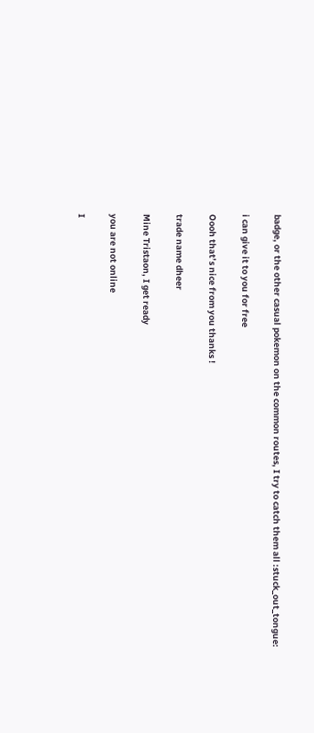badge, or the other casual pokemon on the common routes, I try to catch them all :stuck_out_tongue:

i can give it to you for free

Oooh that’s nice from you thanks !

trade name dheer

Mine Tristaon, I get ready

you are not online

I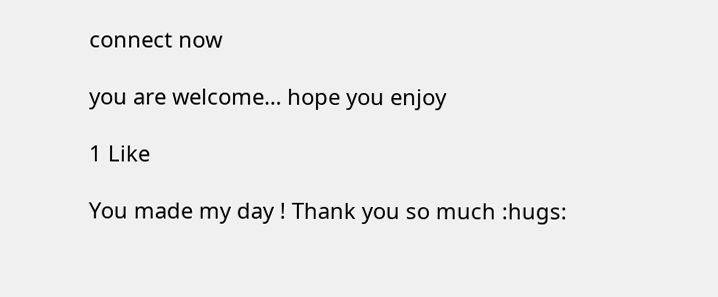connect now

you are welcome… hope you enjoy

1 Like

You made my day ! Thank you so much :hugs: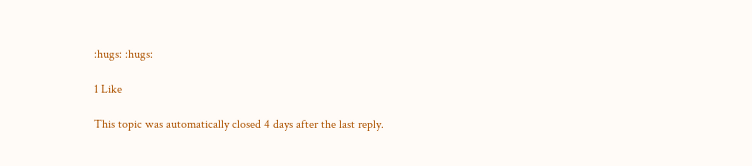:hugs: :hugs:

1 Like

This topic was automatically closed 4 days after the last reply.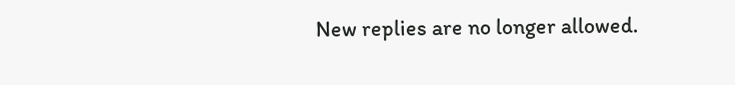New replies are no longer allowed.